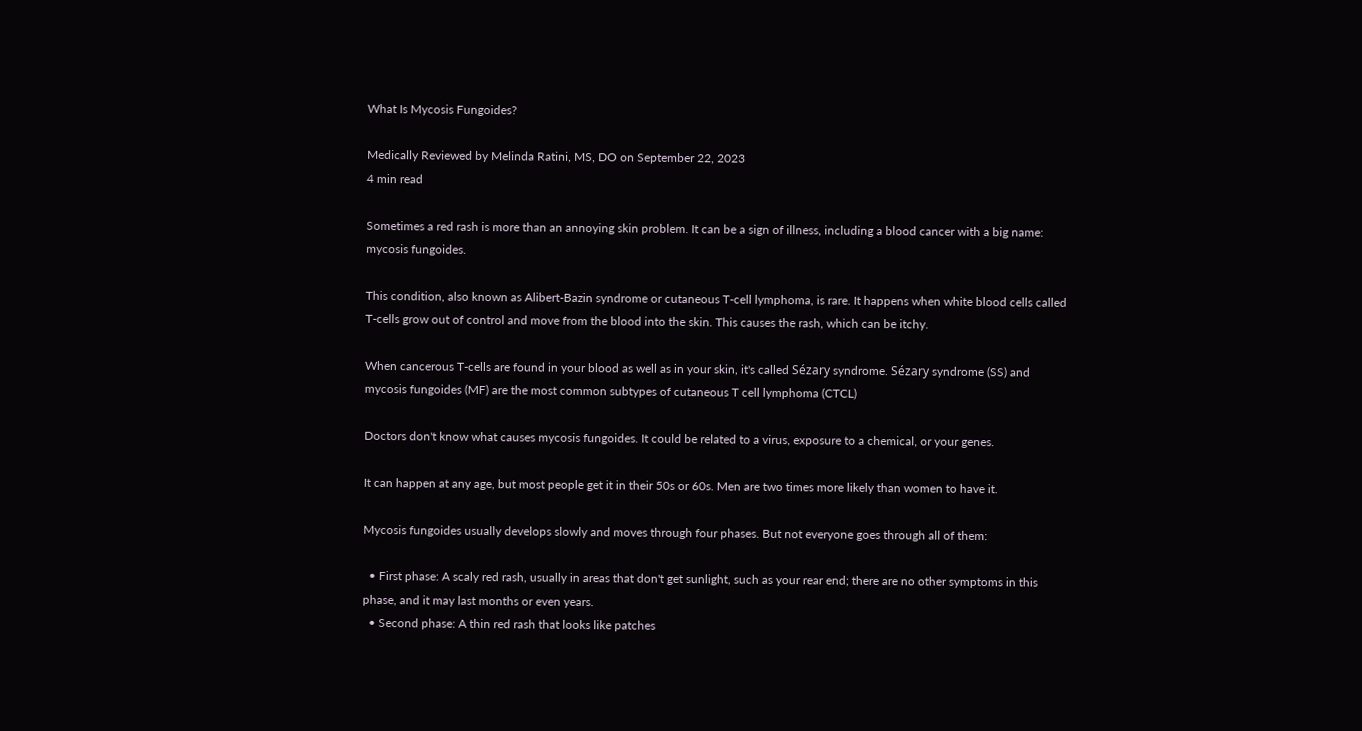What Is Mycosis Fungoides?

Medically Reviewed by Melinda Ratini, MS, DO on September 22, 2023
4 min read

Sometimes a red rash is more than an annoying skin problem. It can be a sign of illness, including a blood cancer with a big name: mycosis fungoides.

This condition, also known as Alibert-Bazin syndrome or cutaneous T-cell lymphoma, is rare. It happens when white blood cells called T-cells grow out of control and move from the blood into the skin. This causes the rash, which can be itchy.

When cancerous T-cells are found in your blood as well as in your skin, it's called Sézary syndrome. Sézary syndrome (SS) and mycosis fungoides (MF) are the most common subtypes of cutaneous T cell lymphoma (CTCL)

Doctors don't know what causes mycosis fungoides. It could be related to a virus, exposure to a chemical, or your genes.

It can happen at any age, but most people get it in their 50s or 60s. Men are two times more likely than women to have it.

Mycosis fungoides usually develops slowly and moves through four phases. But not everyone goes through all of them:

  • First phase: A scaly red rash, usually in areas that don't get sunlight, such as your rear end; there are no other symptoms in this phase, and it may last months or even years.
  • Second phase: A thin red rash that looks like patches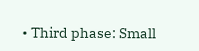• Third phase: Small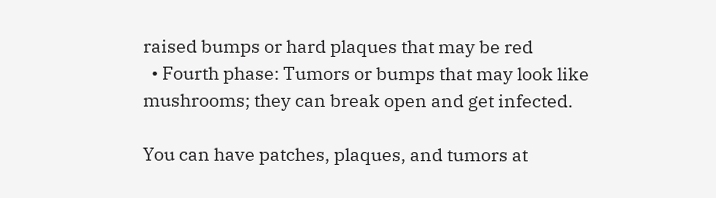raised bumps or hard plaques that may be red
  • Fourth phase: Tumors or bumps that may look like mushrooms; they can break open and get infected.

You can have patches, plaques, and tumors at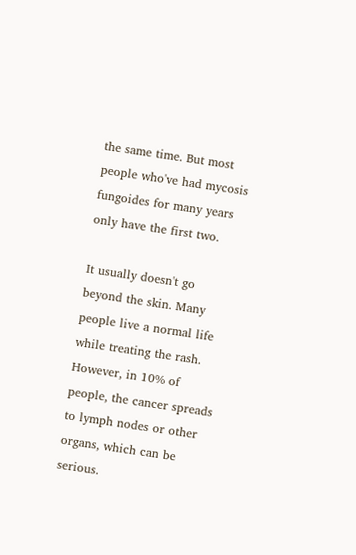the same time. But most people who've had mycosis fungoides for many years only have the first two.

It usually doesn't go beyond the skin. Many people live a normal life while treating the rash. However, in 10% of people, the cancer spreads to lymph nodes or other organs, which can be serious.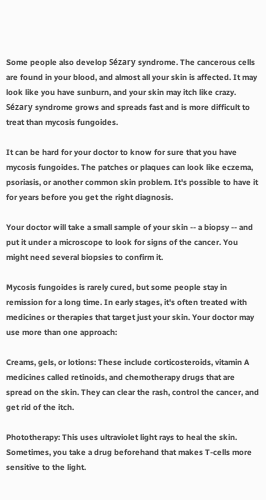Some people also develop Sézary syndrome. The cancerous cells are found in your blood, and almost all your skin is affected. It may look like you have sunburn, and your skin may itch like crazy. Sézary syndrome grows and spreads fast and is more difficult to treat than mycosis fungoides.

It can be hard for your doctor to know for sure that you have mycosis fungoides. The patches or plaques can look like eczema, psoriasis, or another common skin problem. It's possible to have it for years before you get the right diagnosis.

Your doctor will take a small sample of your skin -- a biopsy -- and put it under a microscope to look for signs of the cancer. You might need several biopsies to confirm it.

Mycosis fungoides is rarely cured, but some people stay in remission for a long time. In early stages, it's often treated with medicines or therapies that target just your skin. Your doctor may use more than one approach:

Creams, gels, or lotions: These include corticosteroids, vitamin A medicines called retinoids, and chemotherapy drugs that are spread on the skin. They can clear the rash, control the cancer, and get rid of the itch.

Phototherapy: This uses ultraviolet light rays to heal the skin. Sometimes, you take a drug beforehand that makes T-cells more sensitive to the light.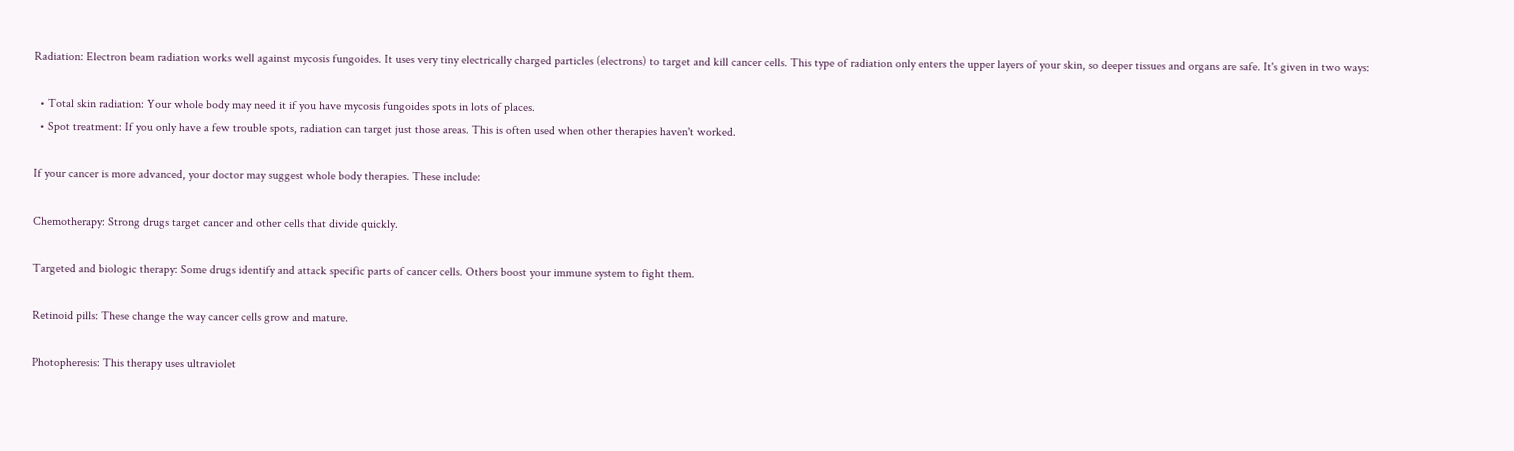Radiation: Electron beam radiation works well against mycosis fungoides. It uses very tiny electrically charged particles (electrons) to target and kill cancer cells. This type of radiation only enters the upper layers of your skin, so deeper tissues and organs are safe. It's given in two ways:

  • Total skin radiation: Your whole body may need it if you have mycosis fungoides spots in lots of places.
  • Spot treatment: If you only have a few trouble spots, radiation can target just those areas. This is often used when other therapies haven't worked.

If your cancer is more advanced, your doctor may suggest whole body therapies. These include:

Chemotherapy: Strong drugs target cancer and other cells that divide quickly.

Targeted and biologic therapy: Some drugs identify and attack specific parts of cancer cells. Others boost your immune system to fight them.

Retinoid pills: These change the way cancer cells grow and mature.

Photopheresis: This therapy uses ultraviolet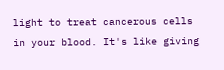light to treat cancerous cells in your blood. It's like giving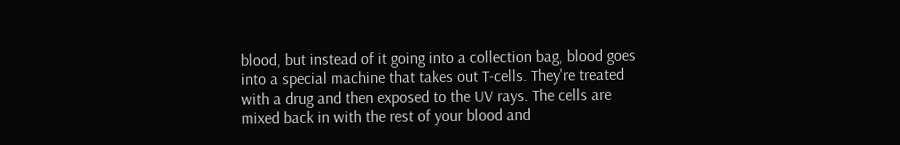blood, but instead of it going into a collection bag, blood goes into a special machine that takes out T-cells. They're treated with a drug and then exposed to the UV rays. The cells are mixed back in with the rest of your blood and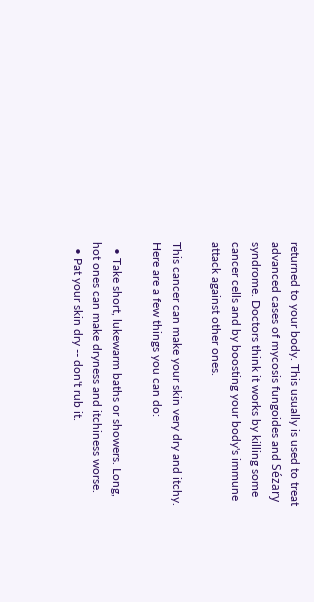returned to your body. This usually is used to treat advanced cases of mycosis fungoides and Sézary syndrome. Doctors think it works by killing some cancer cells and by boosting your body's immune attack against other ones.

This cancer can make your skin very dry and itchy. Here are a few things you can do:

  • Take short, lukewarm baths or showers. Long, hot ones can make dryness and itchiness worse.
  • Pat your skin dry -- don't rub it.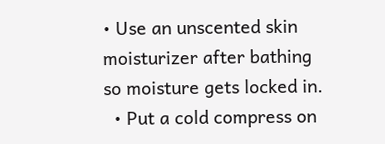• Use an unscented skin moisturizer after bathing so moisture gets locked in.
  • Put a cold compress on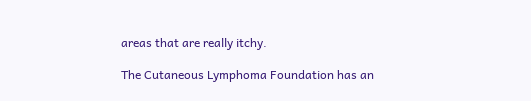areas that are really itchy.

The Cutaneous Lymphoma Foundation has an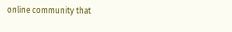online community that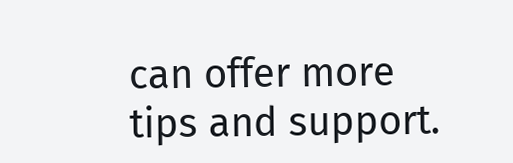can offer more tips and support.